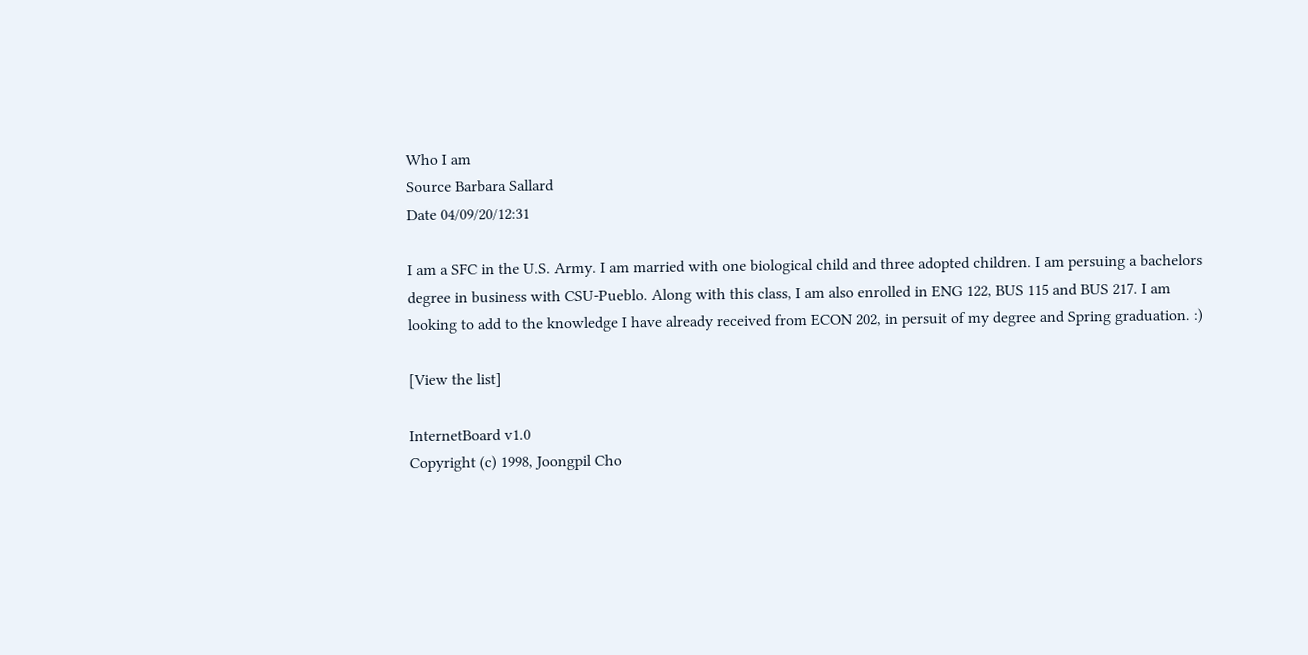Who I am
Source Barbara Sallard
Date 04/09/20/12:31

I am a SFC in the U.S. Army. I am married with one biological child and three adopted children. I am persuing a bachelors degree in business with CSU-Pueblo. Along with this class, I am also enrolled in ENG 122, BUS 115 and BUS 217. I am looking to add to the knowledge I have already received from ECON 202, in persuit of my degree and Spring graduation. :)

[View the list]

InternetBoard v1.0
Copyright (c) 1998, Joongpil Cho